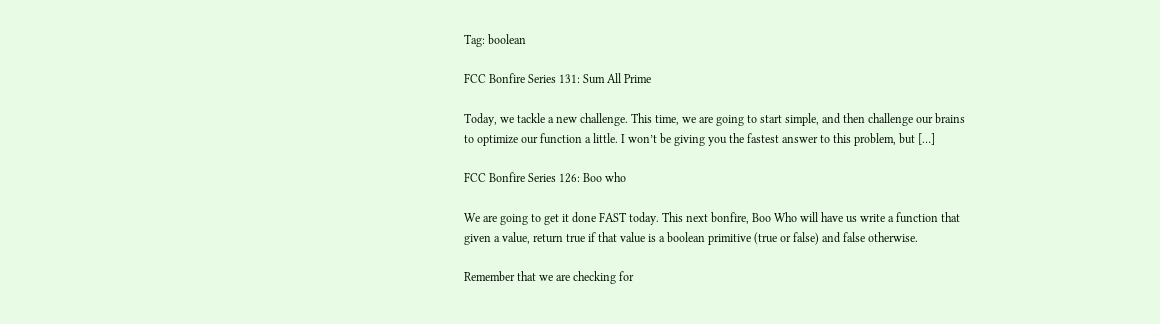Tag: boolean

FCC Bonfire Series 131: Sum All Prime

Today, we tackle a new challenge. This time, we are going to start simple, and then challenge our brains to optimize our function a little. I won’t be giving you the fastest answer to this problem, but […]

FCC Bonfire Series 126: Boo who

We are going to get it done FAST today. This next bonfire, Boo Who will have us write a function that given a value, return true if that value is a boolean primitive (true or false) and false otherwise.

Remember that we are checking for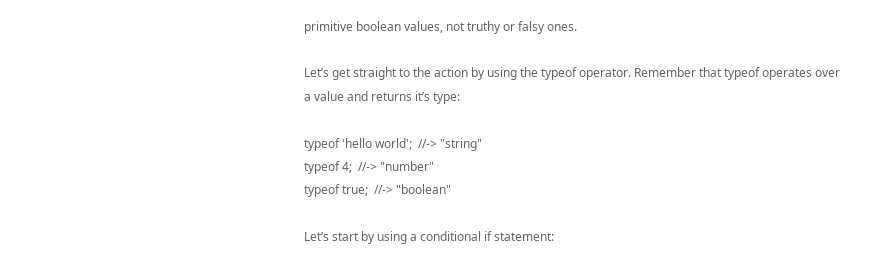primitive boolean values, not truthy or falsy ones.

Let’s get straight to the action by using the typeof operator. Remember that typeof operates over a value and returns it’s type:

typeof 'hello world';  //-> "string"
typeof 4;  //-> "number"
typeof true;  //-> "boolean"

Let’s start by using a conditional if statement: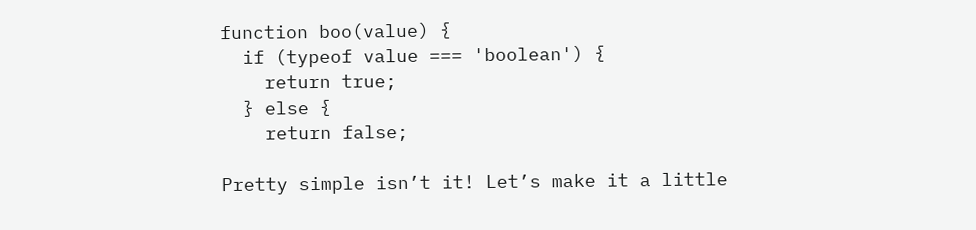function boo(value) {
  if (typeof value === 'boolean') {
    return true;
  } else {
    return false;

Pretty simple isn’t it! Let’s make it a little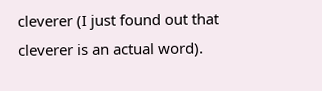cleverer (I just found out that cleverer is an actual word).